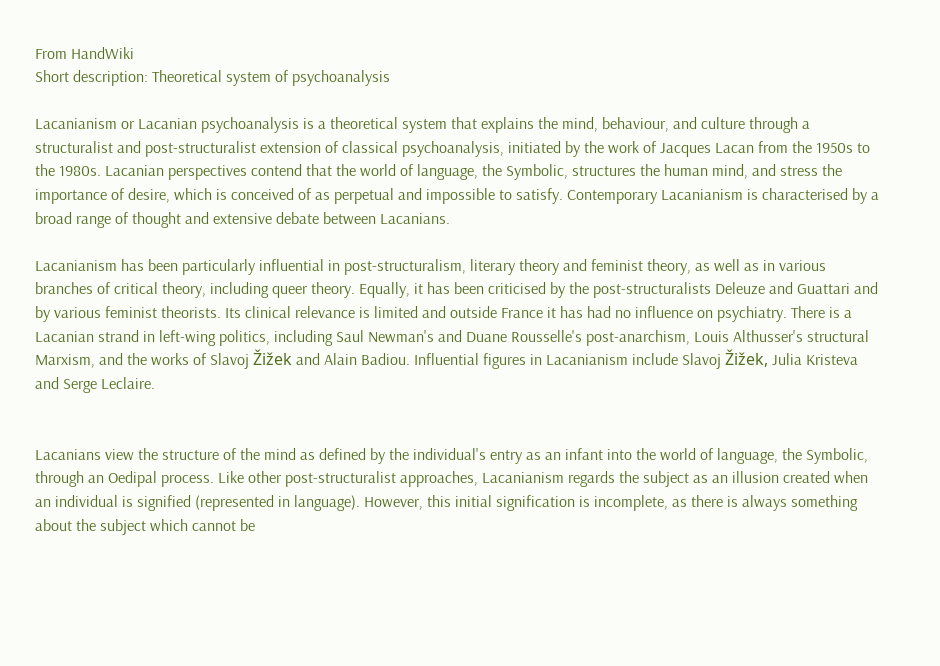From HandWiki
Short description: Theoretical system of psychoanalysis

Lacanianism or Lacanian psychoanalysis is a theoretical system that explains the mind, behaviour, and culture through a structuralist and post-structuralist extension of classical psychoanalysis, initiated by the work of Jacques Lacan from the 1950s to the 1980s. Lacanian perspectives contend that the world of language, the Symbolic, structures the human mind, and stress the importance of desire, which is conceived of as perpetual and impossible to satisfy. Contemporary Lacanianism is characterised by a broad range of thought and extensive debate between Lacanians.

Lacanianism has been particularly influential in post-structuralism, literary theory and feminist theory, as well as in various branches of critical theory, including queer theory. Equally, it has been criticised by the post-structuralists Deleuze and Guattari and by various feminist theorists. Its clinical relevance is limited and outside France it has had no influence on psychiatry. There is a Lacanian strand in left-wing politics, including Saul Newman's and Duane Rousselle's post-anarchism, Louis Althusser's structural Marxism, and the works of Slavoj Žižek and Alain Badiou. Influential figures in Lacanianism include Slavoj Žižek, Julia Kristeva and Serge Leclaire.


Lacanians view the structure of the mind as defined by the individual's entry as an infant into the world of language, the Symbolic, through an Oedipal process. Like other post-structuralist approaches, Lacanianism regards the subject as an illusion created when an individual is signified (represented in language). However, this initial signification is incomplete, as there is always something about the subject which cannot be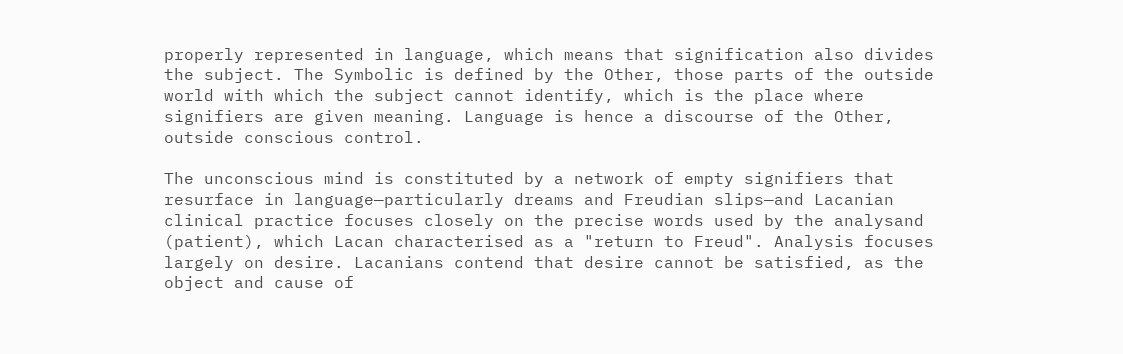properly represented in language, which means that signification also divides the subject. The Symbolic is defined by the Other, those parts of the outside world with which the subject cannot identify, which is the place where signifiers are given meaning. Language is hence a discourse of the Other, outside conscious control.

The unconscious mind is constituted by a network of empty signifiers that resurface in language—particularly dreams and Freudian slips—and Lacanian clinical practice focuses closely on the precise words used by the analysand (patient), which Lacan characterised as a "return to Freud". Analysis focuses largely on desire. Lacanians contend that desire cannot be satisfied, as the object and cause of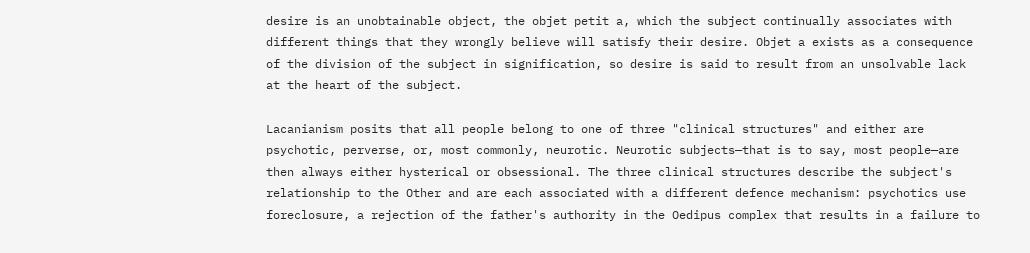desire is an unobtainable object, the objet petit a, which the subject continually associates with different things that they wrongly believe will satisfy their desire. Objet a exists as a consequence of the division of the subject in signification, so desire is said to result from an unsolvable lack at the heart of the subject.

Lacanianism posits that all people belong to one of three "clinical structures" and either are psychotic, perverse, or, most commonly, neurotic. Neurotic subjects—that is to say, most people—are then always either hysterical or obsessional. The three clinical structures describe the subject's relationship to the Other and are each associated with a different defence mechanism: psychotics use foreclosure, a rejection of the father's authority in the Oedipus complex that results in a failure to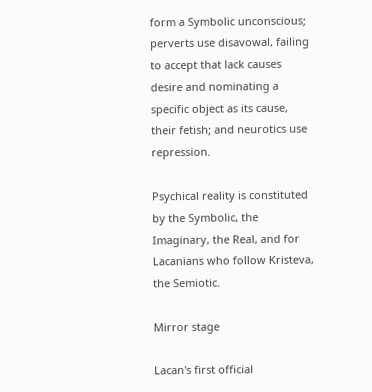form a Symbolic unconscious; perverts use disavowal, failing to accept that lack causes desire and nominating a specific object as its cause, their fetish; and neurotics use repression.

Psychical reality is constituted by the Symbolic, the Imaginary, the Real, and for Lacanians who follow Kristeva, the Semiotic.

Mirror stage

Lacan's first official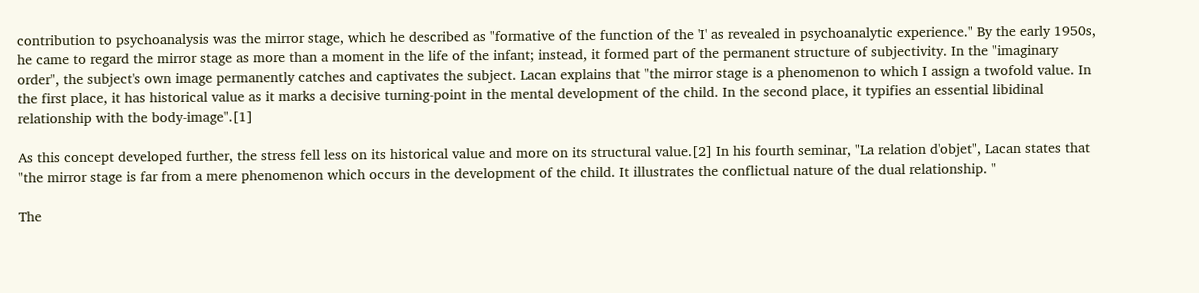contribution to psychoanalysis was the mirror stage, which he described as "formative of the function of the 'I' as revealed in psychoanalytic experience." By the early 1950s, he came to regard the mirror stage as more than a moment in the life of the infant; instead, it formed part of the permanent structure of subjectivity. In the "imaginary order", the subject's own image permanently catches and captivates the subject. Lacan explains that "the mirror stage is a phenomenon to which I assign a twofold value. In the first place, it has historical value as it marks a decisive turning-point in the mental development of the child. In the second place, it typifies an essential libidinal relationship with the body-image".[1]

As this concept developed further, the stress fell less on its historical value and more on its structural value.[2] In his fourth seminar, "La relation d'objet", Lacan states that "the mirror stage is far from a mere phenomenon which occurs in the development of the child. It illustrates the conflictual nature of the dual relationship. "

The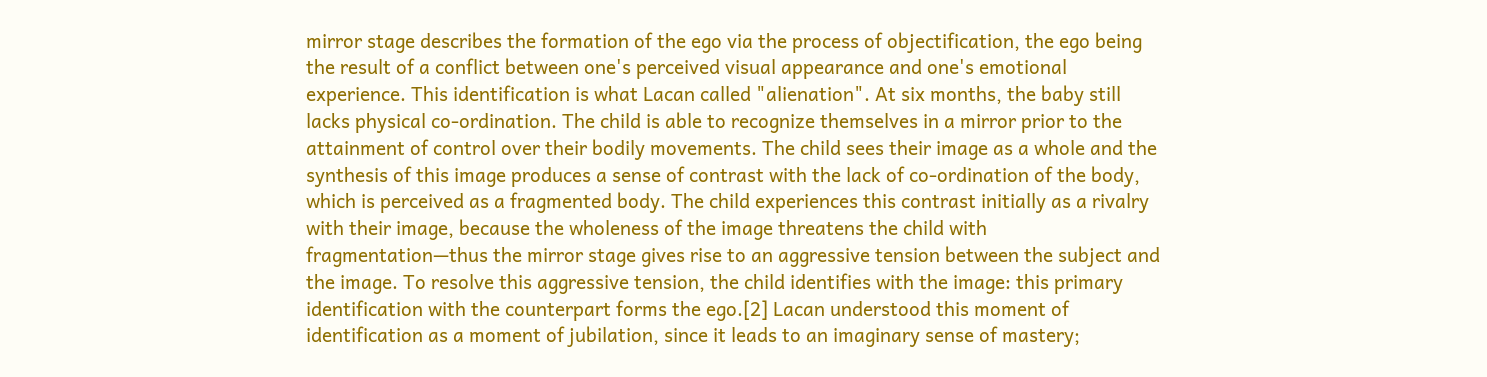mirror stage describes the formation of the ego via the process of objectification, the ego being the result of a conflict between one's perceived visual appearance and one's emotional experience. This identification is what Lacan called "alienation". At six months, the baby still lacks physical co-ordination. The child is able to recognize themselves in a mirror prior to the attainment of control over their bodily movements. The child sees their image as a whole and the synthesis of this image produces a sense of contrast with the lack of co-ordination of the body, which is perceived as a fragmented body. The child experiences this contrast initially as a rivalry with their image, because the wholeness of the image threatens the child with fragmentation—thus the mirror stage gives rise to an aggressive tension between the subject and the image. To resolve this aggressive tension, the child identifies with the image: this primary identification with the counterpart forms the ego.[2] Lacan understood this moment of identification as a moment of jubilation, since it leads to an imaginary sense of mastery;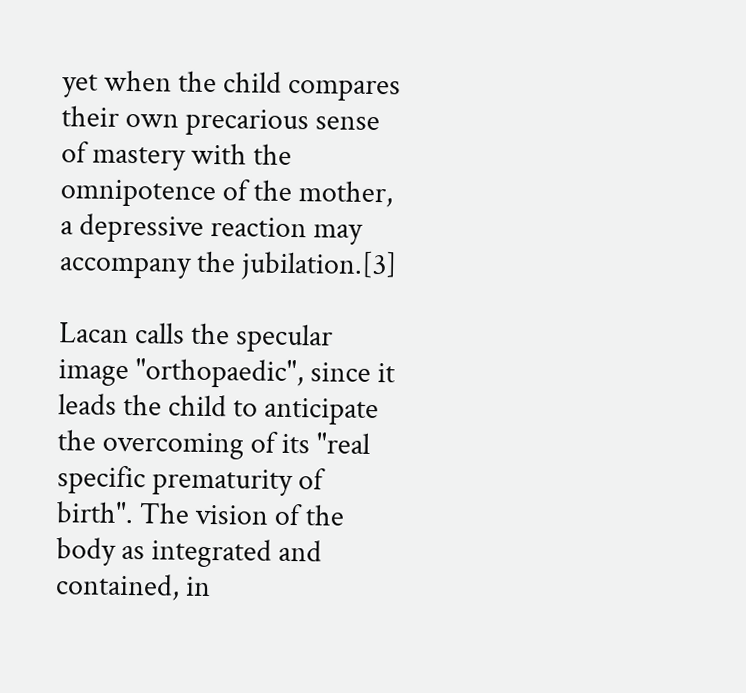yet when the child compares their own precarious sense of mastery with the omnipotence of the mother, a depressive reaction may accompany the jubilation.[3]

Lacan calls the specular image "orthopaedic", since it leads the child to anticipate the overcoming of its "real specific prematurity of birth". The vision of the body as integrated and contained, in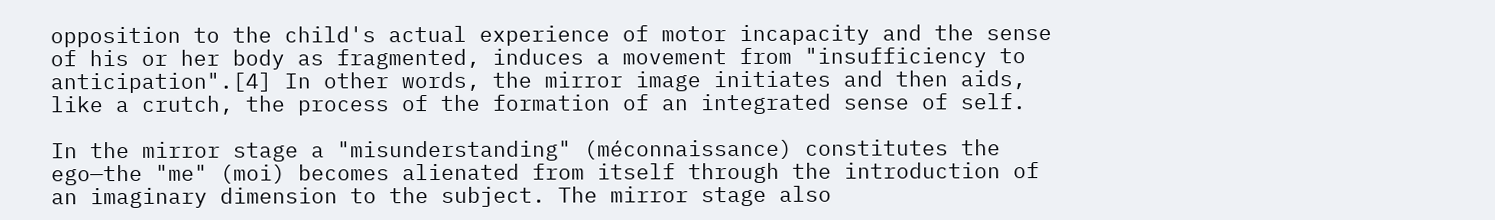opposition to the child's actual experience of motor incapacity and the sense of his or her body as fragmented, induces a movement from "insufficiency to anticipation".[4] In other words, the mirror image initiates and then aids, like a crutch, the process of the formation of an integrated sense of self.

In the mirror stage a "misunderstanding" (méconnaissance) constitutes the ego—the "me" (moi) becomes alienated from itself through the introduction of an imaginary dimension to the subject. The mirror stage also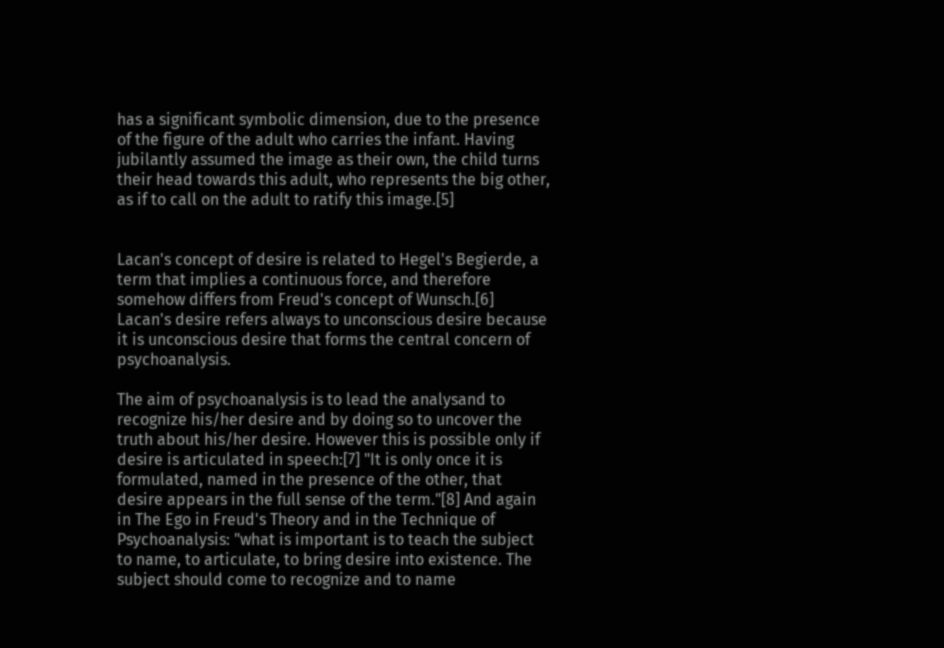has a significant symbolic dimension, due to the presence of the figure of the adult who carries the infant. Having jubilantly assumed the image as their own, the child turns their head towards this adult, who represents the big other, as if to call on the adult to ratify this image.[5]


Lacan's concept of desire is related to Hegel's Begierde, a term that implies a continuous force, and therefore somehow differs from Freud's concept of Wunsch.[6] Lacan's desire refers always to unconscious desire because it is unconscious desire that forms the central concern of psychoanalysis.

The aim of psychoanalysis is to lead the analysand to recognize his/her desire and by doing so to uncover the truth about his/her desire. However this is possible only if desire is articulated in speech:[7] "It is only once it is formulated, named in the presence of the other, that desire appears in the full sense of the term."[8] And again in The Ego in Freud's Theory and in the Technique of Psychoanalysis: "what is important is to teach the subject to name, to articulate, to bring desire into existence. The subject should come to recognize and to name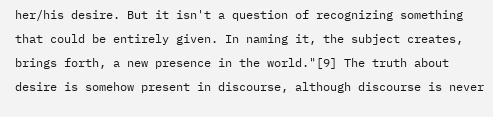her/his desire. But it isn't a question of recognizing something that could be entirely given. In naming it, the subject creates, brings forth, a new presence in the world."[9] The truth about desire is somehow present in discourse, although discourse is never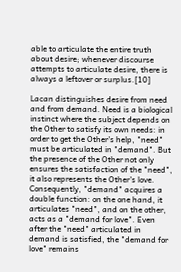able to articulate the entire truth about desire; whenever discourse attempts to articulate desire, there is always a leftover or surplus.[10]

Lacan distinguishes desire from need and from demand. Need is a biological instinct where the subject depends on the Other to satisfy its own needs: in order to get the Other's help, "need" must be articulated in "demand". But the presence of the Other not only ensures the satisfaction of the "need", it also represents the Other's love. Consequently, "demand" acquires a double function: on the one hand, it articulates "need", and on the other, acts as a "demand for love". Even after the "need" articulated in demand is satisfied, the "demand for love" remains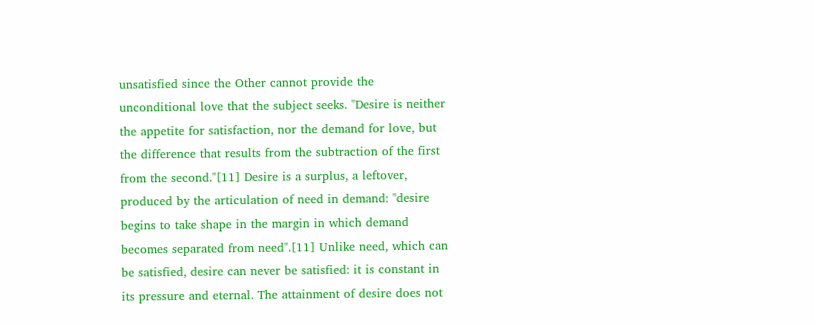unsatisfied since the Other cannot provide the unconditional love that the subject seeks. "Desire is neither the appetite for satisfaction, nor the demand for love, but the difference that results from the subtraction of the first from the second."[11] Desire is a surplus, a leftover, produced by the articulation of need in demand: "desire begins to take shape in the margin in which demand becomes separated from need".[11] Unlike need, which can be satisfied, desire can never be satisfied: it is constant in its pressure and eternal. The attainment of desire does not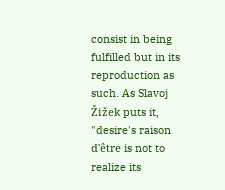consist in being fulfilled but in its reproduction as such. As Slavoj Žižek puts it, "desire's raison d'être is not to realize its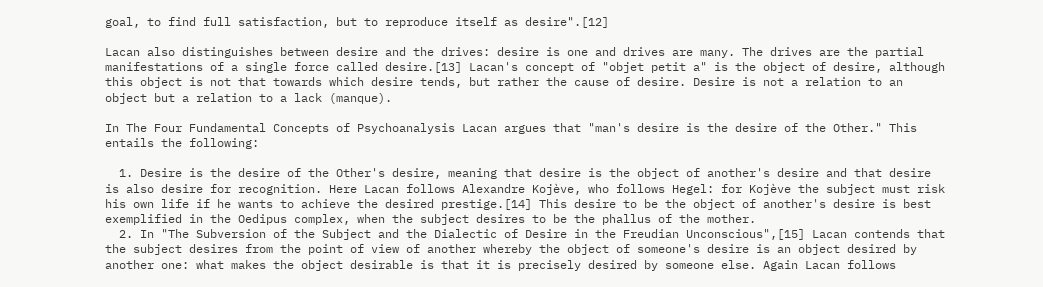goal, to find full satisfaction, but to reproduce itself as desire".[12]

Lacan also distinguishes between desire and the drives: desire is one and drives are many. The drives are the partial manifestations of a single force called desire.[13] Lacan's concept of "objet petit a" is the object of desire, although this object is not that towards which desire tends, but rather the cause of desire. Desire is not a relation to an object but a relation to a lack (manque).

In The Four Fundamental Concepts of Psychoanalysis Lacan argues that "man's desire is the desire of the Other." This entails the following:

  1. Desire is the desire of the Other's desire, meaning that desire is the object of another's desire and that desire is also desire for recognition. Here Lacan follows Alexandre Kojève, who follows Hegel: for Kojève the subject must risk his own life if he wants to achieve the desired prestige.[14] This desire to be the object of another's desire is best exemplified in the Oedipus complex, when the subject desires to be the phallus of the mother.
  2. In "The Subversion of the Subject and the Dialectic of Desire in the Freudian Unconscious",[15] Lacan contends that the subject desires from the point of view of another whereby the object of someone's desire is an object desired by another one: what makes the object desirable is that it is precisely desired by someone else. Again Lacan follows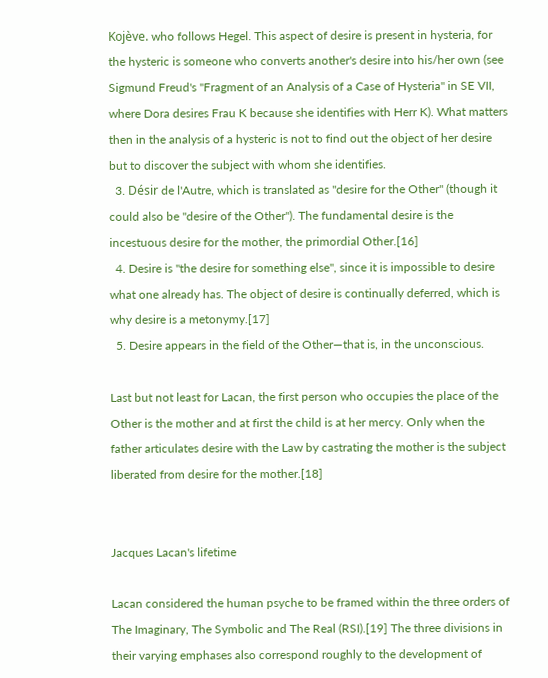Kojève. who follows Hegel. This aspect of desire is present in hysteria, for the hysteric is someone who converts another's desire into his/her own (see Sigmund Freud's "Fragment of an Analysis of a Case of Hysteria" in SE VII, where Dora desires Frau K because she identifies with Herr K). What matters then in the analysis of a hysteric is not to find out the object of her desire but to discover the subject with whom she identifies.
  3. Désir de l'Autre, which is translated as "desire for the Other" (though it could also be "desire of the Other"). The fundamental desire is the incestuous desire for the mother, the primordial Other.[16]
  4. Desire is "the desire for something else", since it is impossible to desire what one already has. The object of desire is continually deferred, which is why desire is a metonymy.[17]
  5. Desire appears in the field of the Other—that is, in the unconscious.

Last but not least for Lacan, the first person who occupies the place of the Other is the mother and at first the child is at her mercy. Only when the father articulates desire with the Law by castrating the mother is the subject liberated from desire for the mother.[18]


Jacques Lacan's lifetime

Lacan considered the human psyche to be framed within the three orders of The Imaginary, The Symbolic and The Real (RSI).[19] The three divisions in their varying emphases also correspond roughly to the development of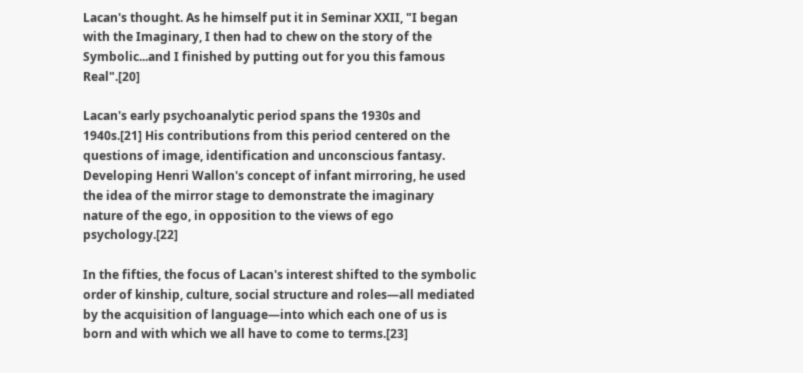Lacan's thought. As he himself put it in Seminar XXII, "I began with the Imaginary, I then had to chew on the story of the Symbolic...and I finished by putting out for you this famous Real".[20]

Lacan's early psychoanalytic period spans the 1930s and 1940s.[21] His contributions from this period centered on the questions of image, identification and unconscious fantasy. Developing Henri Wallon's concept of infant mirroring, he used the idea of the mirror stage to demonstrate the imaginary nature of the ego, in opposition to the views of ego psychology.[22]

In the fifties, the focus of Lacan's interest shifted to the symbolic order of kinship, culture, social structure and roles—all mediated by the acquisition of language—into which each one of us is born and with which we all have to come to terms.[23]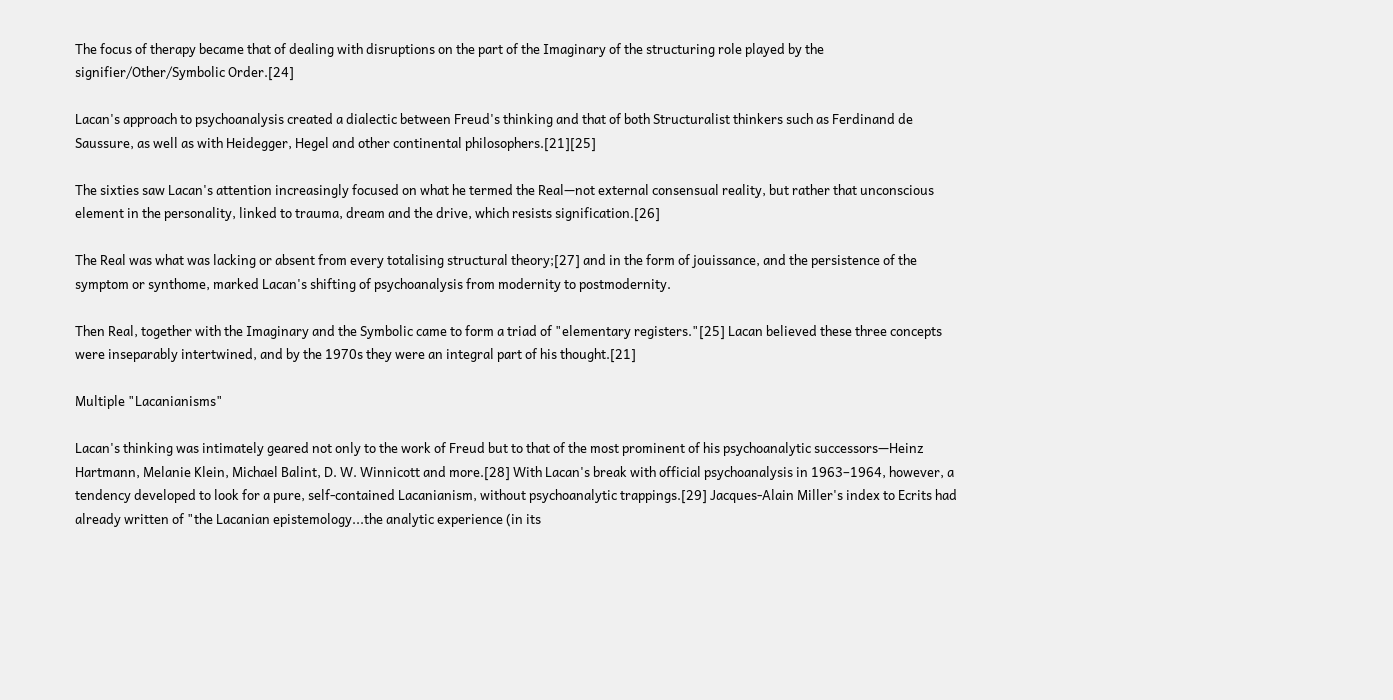The focus of therapy became that of dealing with disruptions on the part of the Imaginary of the structuring role played by the signifier/Other/Symbolic Order.[24]

Lacan's approach to psychoanalysis created a dialectic between Freud's thinking and that of both Structuralist thinkers such as Ferdinand de Saussure, as well as with Heidegger, Hegel and other continental philosophers.[21][25]

The sixties saw Lacan's attention increasingly focused on what he termed the Real—not external consensual reality, but rather that unconscious element in the personality, linked to trauma, dream and the drive, which resists signification.[26]

The Real was what was lacking or absent from every totalising structural theory;[27] and in the form of jouissance, and the persistence of the symptom or synthome, marked Lacan's shifting of psychoanalysis from modernity to postmodernity.

Then Real, together with the Imaginary and the Symbolic came to form a triad of "elementary registers."[25] Lacan believed these three concepts were inseparably intertwined, and by the 1970s they were an integral part of his thought.[21]

Multiple "Lacanianisms"

Lacan's thinking was intimately geared not only to the work of Freud but to that of the most prominent of his psychoanalytic successors—Heinz Hartmann, Melanie Klein, Michael Balint, D. W. Winnicott and more.[28] With Lacan's break with official psychoanalysis in 1963–1964, however, a tendency developed to look for a pure, self-contained Lacanianism, without psychoanalytic trappings.[29] Jacques-Alain Miller's index to Ecrits had already written of "the Lacanian epistemology...the analytic experience (in its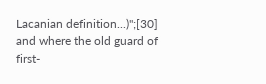Lacanian definition...)";[30] and where the old guard of first-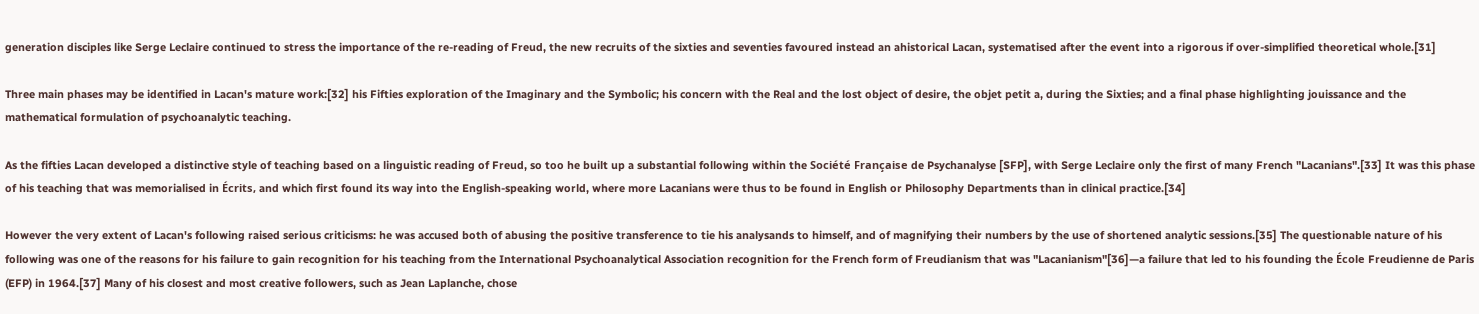generation disciples like Serge Leclaire continued to stress the importance of the re-reading of Freud, the new recruits of the sixties and seventies favoured instead an ahistorical Lacan, systematised after the event into a rigorous if over-simplified theoretical whole.[31]

Three main phases may be identified in Lacan's mature work:[32] his Fifties exploration of the Imaginary and the Symbolic; his concern with the Real and the lost object of desire, the objet petit a, during the Sixties; and a final phase highlighting jouissance and the mathematical formulation of psychoanalytic teaching.

As the fifties Lacan developed a distinctive style of teaching based on a linguistic reading of Freud, so too he built up a substantial following within the Société Française de Psychanalyse [SFP], with Serge Leclaire only the first of many French "Lacanians".[33] It was this phase of his teaching that was memorialised in Écrits, and which first found its way into the English-speaking world, where more Lacanians were thus to be found in English or Philosophy Departments than in clinical practice.[34]

However the very extent of Lacan's following raised serious criticisms: he was accused both of abusing the positive transference to tie his analysands to himself, and of magnifying their numbers by the use of shortened analytic sessions.[35] The questionable nature of his following was one of the reasons for his failure to gain recognition for his teaching from the International Psychoanalytical Association recognition for the French form of Freudianism that was "Lacanianism"[36]—a failure that led to his founding the École Freudienne de Paris (EFP) in 1964.[37] Many of his closest and most creative followers, such as Jean Laplanche, chose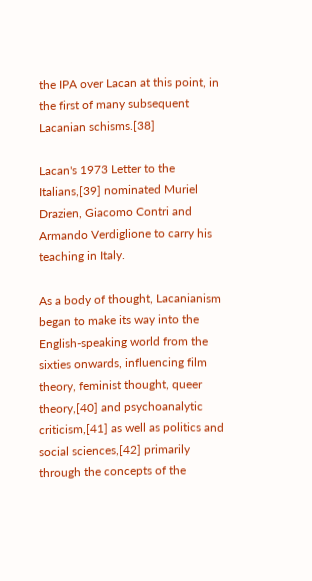the IPA over Lacan at this point, in the first of many subsequent Lacanian schisms.[38]

Lacan's 1973 Letter to the Italians,[39] nominated Muriel Drazien, Giacomo Contri and Armando Verdiglione to carry his teaching in Italy.

As a body of thought, Lacanianism began to make its way into the English-speaking world from the sixties onwards, influencing film theory, feminist thought, queer theory,[40] and psychoanalytic criticism,[41] as well as politics and social sciences,[42] primarily through the concepts of the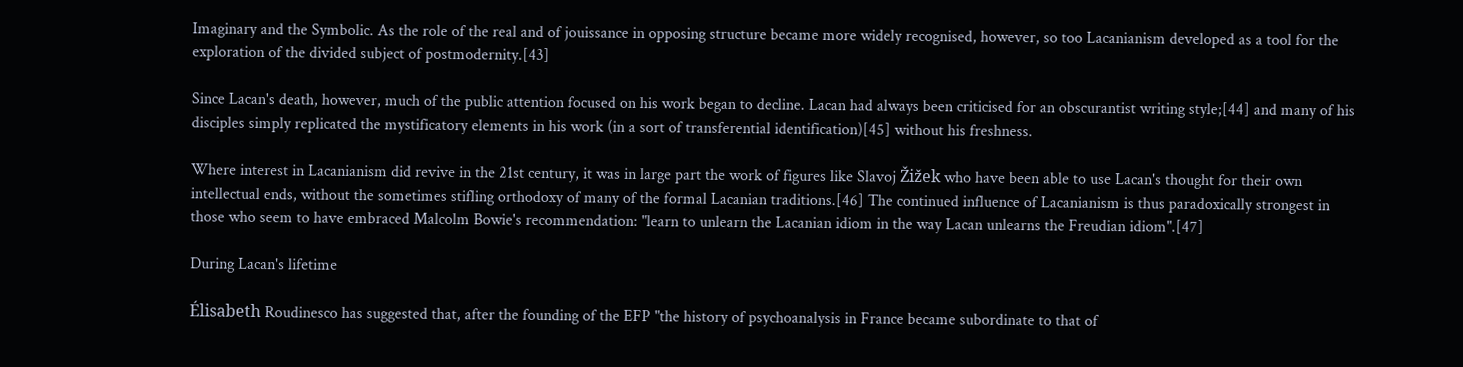Imaginary and the Symbolic. As the role of the real and of jouissance in opposing structure became more widely recognised, however, so too Lacanianism developed as a tool for the exploration of the divided subject of postmodernity.[43]

Since Lacan's death, however, much of the public attention focused on his work began to decline. Lacan had always been criticised for an obscurantist writing style;[44] and many of his disciples simply replicated the mystificatory elements in his work (in a sort of transferential identification)[45] without his freshness.

Where interest in Lacanianism did revive in the 21st century, it was in large part the work of figures like Slavoj Žižek who have been able to use Lacan's thought for their own intellectual ends, without the sometimes stifling orthodoxy of many of the formal Lacanian traditions.[46] The continued influence of Lacanianism is thus paradoxically strongest in those who seem to have embraced Malcolm Bowie's recommendation: "learn to unlearn the Lacanian idiom in the way Lacan unlearns the Freudian idiom".[47]

During Lacan's lifetime

Élisabeth Roudinesco has suggested that, after the founding of the EFP "the history of psychoanalysis in France became subordinate to that of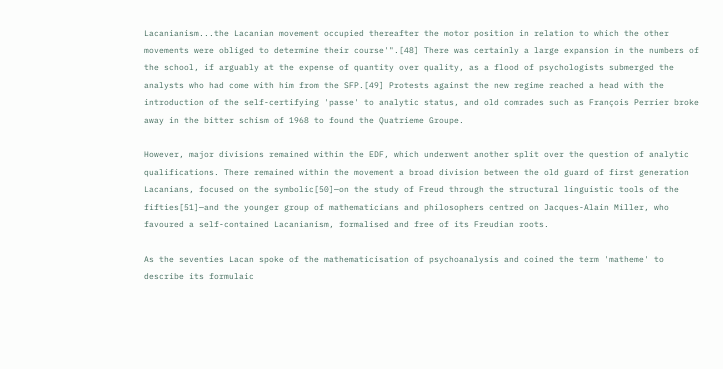Lacanianism...the Lacanian movement occupied thereafter the motor position in relation to which the other movements were obliged to determine their course'".[48] There was certainly a large expansion in the numbers of the school, if arguably at the expense of quantity over quality, as a flood of psychologists submerged the analysts who had come with him from the SFP.[49] Protests against the new regime reached a head with the introduction of the self-certifying 'passe' to analytic status, and old comrades such as François Perrier broke away in the bitter schism of 1968 to found the Quatrieme Groupe.

However, major divisions remained within the EDF, which underwent another split over the question of analytic qualifications. There remained within the movement a broad division between the old guard of first generation Lacanians, focused on the symbolic[50]—on the study of Freud through the structural linguistic tools of the fifties[51]—and the younger group of mathematicians and philosophers centred on Jacques-Alain Miller, who favoured a self-contained Lacanianism, formalised and free of its Freudian roots.

As the seventies Lacan spoke of the mathematicisation of psychoanalysis and coined the term 'matheme' to describe its formulaic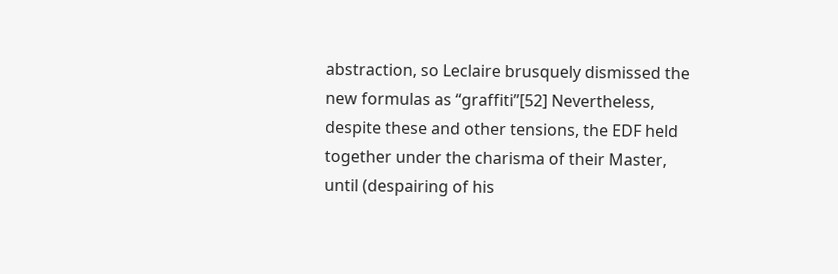abstraction, so Leclaire brusquely dismissed the new formulas as “graffiti”[52] Nevertheless, despite these and other tensions, the EDF held together under the charisma of their Master, until (despairing of his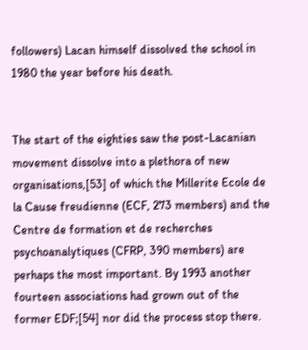followers) Lacan himself dissolved the school in 1980 the year before his death.


The start of the eighties saw the post-Lacanian movement dissolve into a plethora of new organisations,[53] of which the Millerite Ecole de la Cause freudienne (ECF, 273 members) and the Centre de formation et de recherches psychoanalytiques (CFRP, 390 members) are perhaps the most important. By 1993 another fourteen associations had grown out of the former EDF;[54] nor did the process stop there.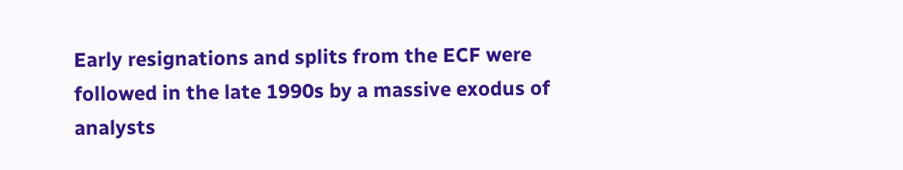Early resignations and splits from the ECF were followed in the late 1990s by a massive exodus of analysts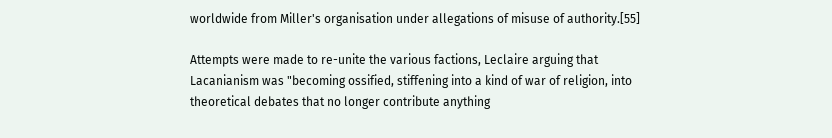worldwide from Miller's organisation under allegations of misuse of authority.[55]

Attempts were made to re-unite the various factions, Leclaire arguing that Lacanianism was "becoming ossified, stiffening into a kind of war of religion, into theoretical debates that no longer contribute anything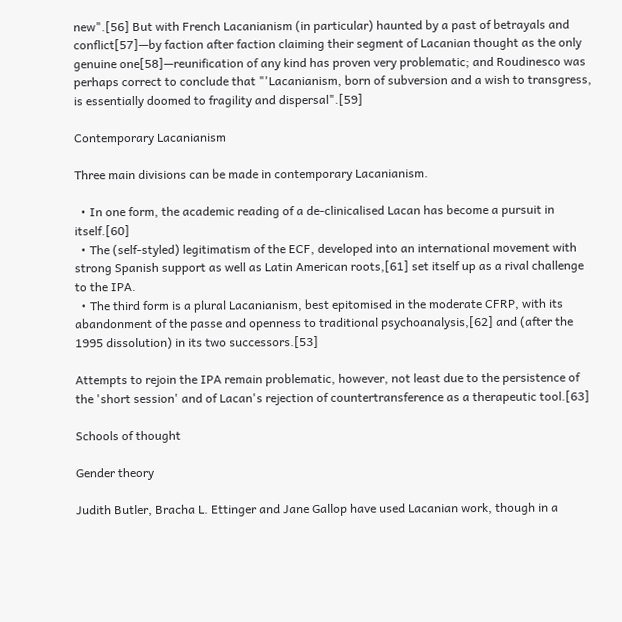new".[56] But with French Lacanianism (in particular) haunted by a past of betrayals and conflict[57]—by faction after faction claiming their segment of Lacanian thought as the only genuine one[58]—reunification of any kind has proven very problematic; and Roudinesco was perhaps correct to conclude that "'Lacanianism, born of subversion and a wish to transgress, is essentially doomed to fragility and dispersal".[59]

Contemporary Lacanianism

Three main divisions can be made in contemporary Lacanianism.

  • In one form, the academic reading of a de-clinicalised Lacan has become a pursuit in itself.[60]
  • The (self-styled) legitimatism of the ECF, developed into an international movement with strong Spanish support as well as Latin American roots,[61] set itself up as a rival challenge to the IPA.
  • The third form is a plural Lacanianism, best epitomised in the moderate CFRP, with its abandonment of the passe and openness to traditional psychoanalysis,[62] and (after the 1995 dissolution) in its two successors.[53]

Attempts to rejoin the IPA remain problematic, however, not least due to the persistence of the 'short session' and of Lacan's rejection of countertransference as a therapeutic tool.[63]

Schools of thought

Gender theory

Judith Butler, Bracha L. Ettinger and Jane Gallop have used Lacanian work, though in a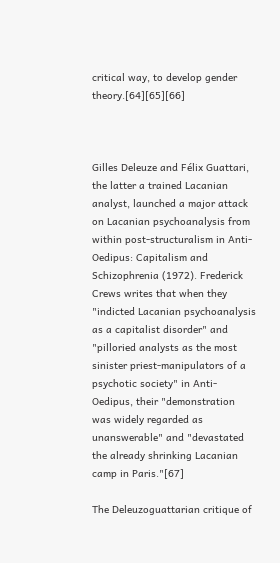critical way, to develop gender theory.[64][65][66]



Gilles Deleuze and Félix Guattari, the latter a trained Lacanian analyst, launched a major attack on Lacanian psychoanalysis from within post-structuralism in Anti-Oedipus: Capitalism and Schizophrenia (1972). Frederick Crews writes that when they "indicted Lacanian psychoanalysis as a capitalist disorder" and "pilloried analysts as the most sinister priest-manipulators of a psychotic society" in Anti-Oedipus, their "demonstration was widely regarded as unanswerable" and "devastated the already shrinking Lacanian camp in Paris."[67]

The Deleuzoguattarian critique of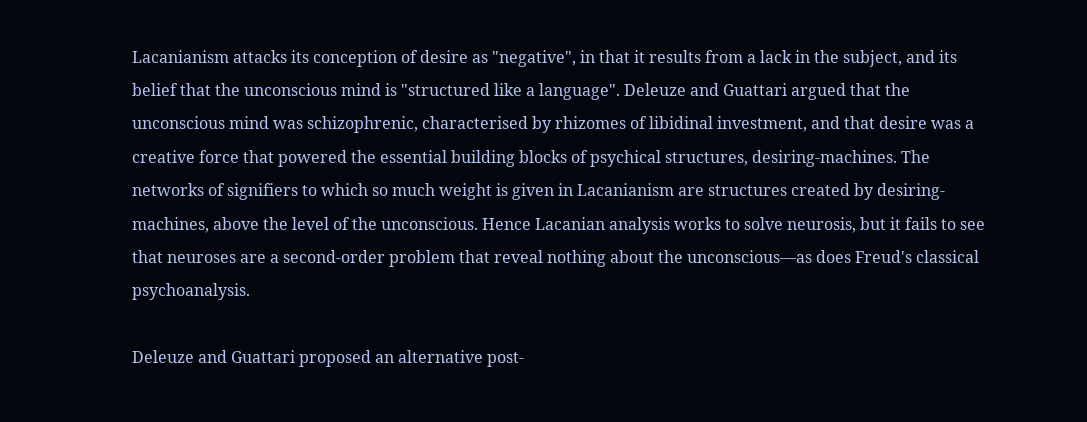Lacanianism attacks its conception of desire as "negative", in that it results from a lack in the subject, and its belief that the unconscious mind is "structured like a language". Deleuze and Guattari argued that the unconscious mind was schizophrenic, characterised by rhizomes of libidinal investment, and that desire was a creative force that powered the essential building blocks of psychical structures, desiring-machines. The networks of signifiers to which so much weight is given in Lacanianism are structures created by desiring-machines, above the level of the unconscious. Hence Lacanian analysis works to solve neurosis, but it fails to see that neuroses are a second-order problem that reveal nothing about the unconscious—as does Freud's classical psychoanalysis.

Deleuze and Guattari proposed an alternative post-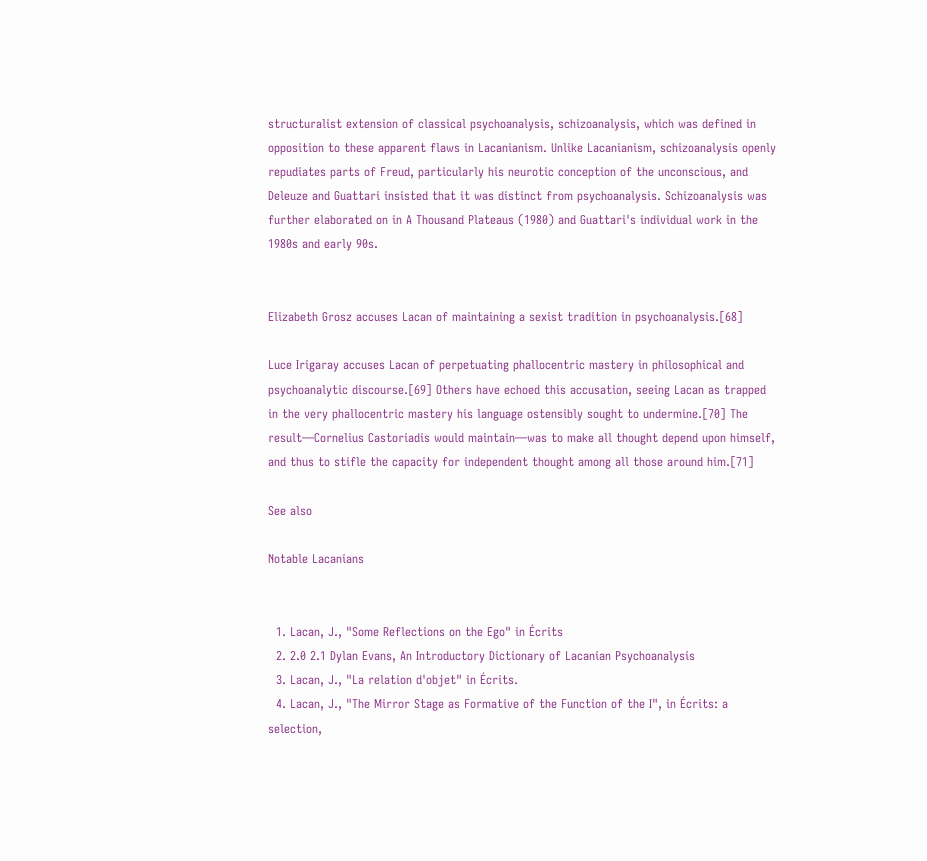structuralist extension of classical psychoanalysis, schizoanalysis, which was defined in opposition to these apparent flaws in Lacanianism. Unlike Lacanianism, schizoanalysis openly repudiates parts of Freud, particularly his neurotic conception of the unconscious, and Deleuze and Guattari insisted that it was distinct from psychoanalysis. Schizoanalysis was further elaborated on in A Thousand Plateaus (1980) and Guattari's individual work in the 1980s and early 90s.


Elizabeth Grosz accuses Lacan of maintaining a sexist tradition in psychoanalysis.[68]

Luce Irigaray accuses Lacan of perpetuating phallocentric mastery in philosophical and psychoanalytic discourse.[69] Others have echoed this accusation, seeing Lacan as trapped in the very phallocentric mastery his language ostensibly sought to undermine.[70] The result—Cornelius Castoriadis would maintain—was to make all thought depend upon himself, and thus to stifle the capacity for independent thought among all those around him.[71]

See also

Notable Lacanians


  1. Lacan, J., "Some Reflections on the Ego" in Écrits
  2. 2.0 2.1 Dylan Evans, An Introductory Dictionary of Lacanian Psychoanalysis
  3. Lacan, J., "La relation d'objet" in Écrits.
  4. Lacan, J., "The Mirror Stage as Formative of the Function of the I", in Écrits: a selection,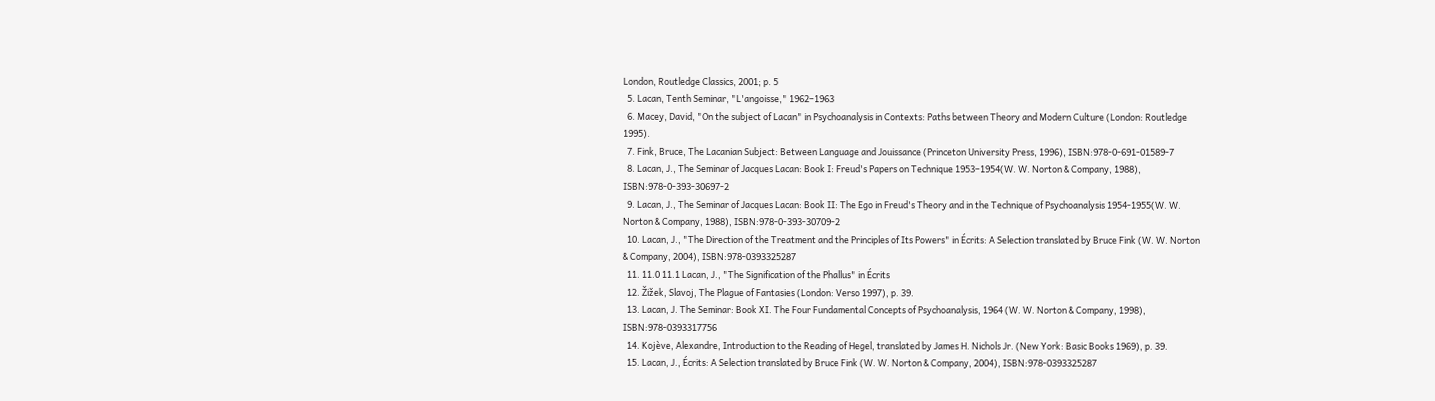London, Routledge Classics, 2001; p. 5
  5. Lacan, Tenth Seminar, "L'angoisse," 1962–1963
  6. Macey, David, "On the subject of Lacan" in Psychoanalysis in Contexts: Paths between Theory and Modern Culture (London: Routledge 1995).
  7. Fink, Bruce, The Lacanian Subject: Between Language and Jouissance (Princeton University Press, 1996), ISBN:978-0-691-01589-7
  8. Lacan, J., The Seminar of Jacques Lacan: Book I: Freud's Papers on Technique 1953–1954(W. W. Norton & Company, 1988), ISBN:978-0-393-30697-2
  9. Lacan, J., The Seminar of Jacques Lacan: Book II: The Ego in Freud's Theory and in the Technique of Psychoanalysis 1954-1955(W. W. Norton & Company, 1988), ISBN:978-0-393-30709-2
  10. Lacan, J., "The Direction of the Treatment and the Principles of Its Powers" in Écrits: A Selection translated by Bruce Fink (W. W. Norton & Company, 2004), ISBN:978-0393325287
  11. 11.0 11.1 Lacan, J., "The Signification of the Phallus" in Écrits
  12. Žižek, Slavoj, The Plague of Fantasies (London: Verso 1997), p. 39.
  13. Lacan, J. The Seminar: Book XI. The Four Fundamental Concepts of Psychoanalysis, 1964 (W. W. Norton & Company, 1998), ISBN:978-0393317756
  14. Kojève, Alexandre, Introduction to the Reading of Hegel, translated by James H. Nichols Jr. (New York: Basic Books 1969), p. 39.
  15. Lacan, J., Écrits: A Selection translated by Bruce Fink (W. W. Norton & Company, 2004), ISBN:978-0393325287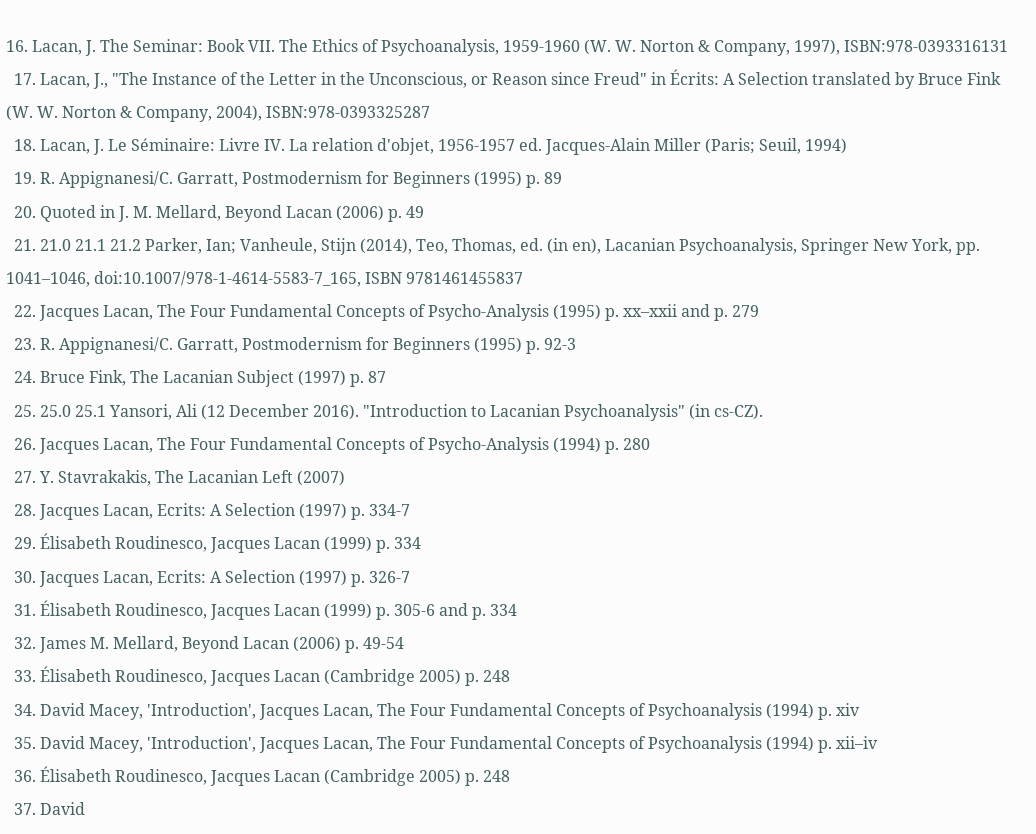16. Lacan, J. The Seminar: Book VII. The Ethics of Psychoanalysis, 1959-1960 (W. W. Norton & Company, 1997), ISBN:978-0393316131
  17. Lacan, J., "The Instance of the Letter in the Unconscious, or Reason since Freud" in Écrits: A Selection translated by Bruce Fink (W. W. Norton & Company, 2004), ISBN:978-0393325287
  18. Lacan, J. Le Séminaire: Livre IV. La relation d'objet, 1956-1957 ed. Jacques-Alain Miller (Paris; Seuil, 1994)
  19. R. Appignanesi/C. Garratt, Postmodernism for Beginners (1995) p. 89
  20. Quoted in J. M. Mellard, Beyond Lacan (2006) p. 49
  21. 21.0 21.1 21.2 Parker, Ian; Vanheule, Stijn (2014), Teo, Thomas, ed. (in en), Lacanian Psychoanalysis, Springer New York, pp. 1041–1046, doi:10.1007/978-1-4614-5583-7_165, ISBN 9781461455837
  22. Jacques Lacan, The Four Fundamental Concepts of Psycho-Analysis (1995) p. xx–xxii and p. 279
  23. R. Appignanesi/C. Garratt, Postmodernism for Beginners (1995) p. 92-3
  24. Bruce Fink, The Lacanian Subject (1997) p. 87
  25. 25.0 25.1 Yansori, Ali (12 December 2016). "Introduction to Lacanian Psychoanalysis" (in cs-CZ).
  26. Jacques Lacan, The Four Fundamental Concepts of Psycho-Analysis (1994) p. 280
  27. Y. Stavrakakis, The Lacanian Left (2007)
  28. Jacques Lacan, Ecrits: A Selection (1997) p. 334-7
  29. Élisabeth Roudinesco, Jacques Lacan (1999) p. 334
  30. Jacques Lacan, Ecrits: A Selection (1997) p. 326-7
  31. Élisabeth Roudinesco, Jacques Lacan (1999) p. 305-6 and p. 334
  32. James M. Mellard, Beyond Lacan (2006) p. 49-54
  33. Élisabeth Roudinesco, Jacques Lacan (Cambridge 2005) p. 248
  34. David Macey, 'Introduction', Jacques Lacan, The Four Fundamental Concepts of Psychoanalysis (1994) p. xiv
  35. David Macey, 'Introduction', Jacques Lacan, The Four Fundamental Concepts of Psychoanalysis (1994) p. xii–iv
  36. Élisabeth Roudinesco, Jacques Lacan (Cambridge 2005) p. 248
  37. David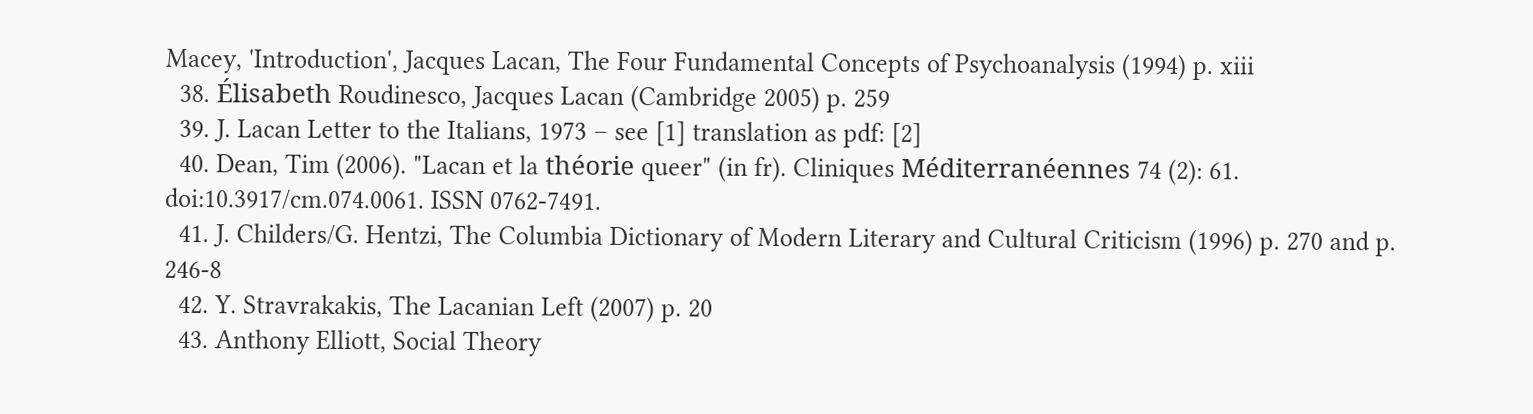Macey, 'Introduction', Jacques Lacan, The Four Fundamental Concepts of Psychoanalysis (1994) p. xiii
  38. Élisabeth Roudinesco, Jacques Lacan (Cambridge 2005) p. 259
  39. J. Lacan Letter to the Italians, 1973 – see [1] translation as pdf: [2]
  40. Dean, Tim (2006). "Lacan et la théorie queer" (in fr). Cliniques Méditerranéennes 74 (2): 61. doi:10.3917/cm.074.0061. ISSN 0762-7491.
  41. J. Childers/G. Hentzi, The Columbia Dictionary of Modern Literary and Cultural Criticism (1996) p. 270 and p. 246-8
  42. Y. Stravrakakis, The Lacanian Left (2007) p. 20
  43. Anthony Elliott, Social Theory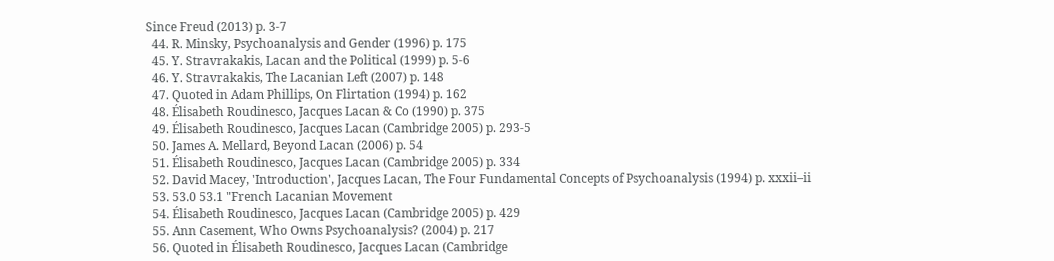Since Freud (2013) p. 3-7
  44. R. Minsky, Psychoanalysis and Gender (1996) p. 175
  45. Y. Stravrakakis, Lacan and the Political (1999) p. 5-6
  46. Y. Stravrakakis, The Lacanian Left (2007) p. 148
  47. Quoted in Adam Phillips, On Flirtation (1994) p. 162
  48. Élisabeth Roudinesco, Jacques Lacan & Co (1990) p. 375
  49. Élisabeth Roudinesco, Jacques Lacan (Cambridge 2005) p. 293-5
  50. James A. Mellard, Beyond Lacan (2006) p. 54
  51. Élisabeth Roudinesco, Jacques Lacan (Cambridge 2005) p. 334
  52. David Macey, 'Introduction', Jacques Lacan, The Four Fundamental Concepts of Psychoanalysis (1994) p. xxxii–ii
  53. 53.0 53.1 "French Lacanian Movement
  54. Élisabeth Roudinesco, Jacques Lacan (Cambridge 2005) p. 429
  55. Ann Casement, Who Owns Psychoanalysis? (2004) p. 217
  56. Quoted in Élisabeth Roudinesco, Jacques Lacan (Cambridge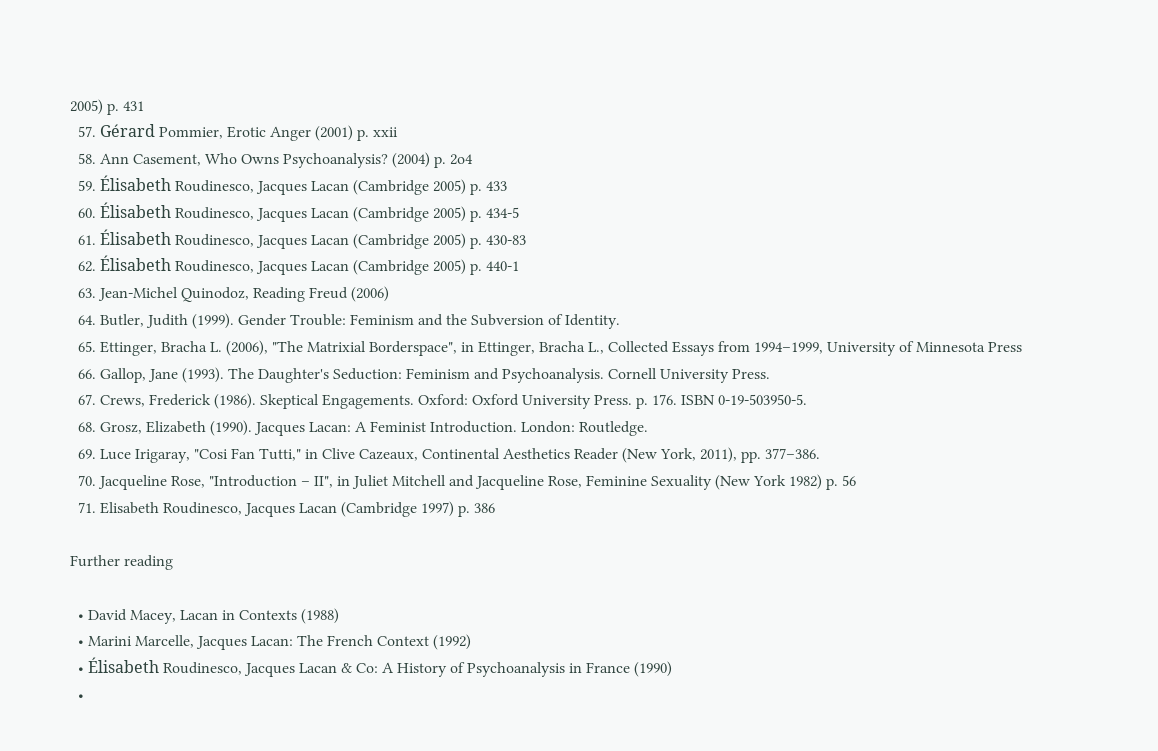2005) p. 431
  57. Gérard Pommier, Erotic Anger (2001) p. xxii
  58. Ann Casement, Who Owns Psychoanalysis? (2004) p. 2o4
  59. Élisabeth Roudinesco, Jacques Lacan (Cambridge 2005) p. 433
  60. Élisabeth Roudinesco, Jacques Lacan (Cambridge 2005) p. 434-5
  61. Élisabeth Roudinesco, Jacques Lacan (Cambridge 2005) p. 430-83
  62. Élisabeth Roudinesco, Jacques Lacan (Cambridge 2005) p. 440-1
  63. Jean-Michel Quinodoz, Reading Freud (2006)
  64. Butler, Judith (1999). Gender Trouble: Feminism and the Subversion of Identity.
  65. Ettinger, Bracha L. (2006), "The Matrixial Borderspace", in Ettinger, Bracha L., Collected Essays from 1994–1999, University of Minnesota Press
  66. Gallop, Jane (1993). The Daughter's Seduction: Feminism and Psychoanalysis. Cornell University Press.
  67. Crews, Frederick (1986). Skeptical Engagements. Oxford: Oxford University Press. p. 176. ISBN 0-19-503950-5.
  68. Grosz, Elizabeth (1990). Jacques Lacan: A Feminist Introduction. London: Routledge.
  69. Luce Irigaray, "Cosi Fan Tutti," in Clive Cazeaux, Continental Aesthetics Reader (New York, 2011), pp. 377–386.
  70. Jacqueline Rose, "Introduction – II", in Juliet Mitchell and Jacqueline Rose, Feminine Sexuality (New York 1982) p. 56
  71. Elisabeth Roudinesco, Jacques Lacan (Cambridge 1997) p. 386

Further reading

  • David Macey, Lacan in Contexts (1988)
  • Marini Marcelle, Jacques Lacan: The French Context (1992)
  • Élisabeth Roudinesco, Jacques Lacan & Co: A History of Psychoanalysis in France (1990)
  •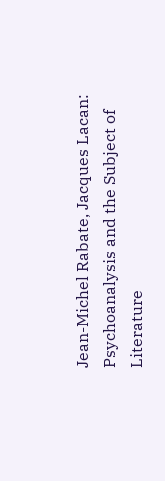Jean-Michel Rabate, Jacques Lacan: Psychoanalysis and the Subject of Literature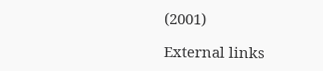(2001)

External links